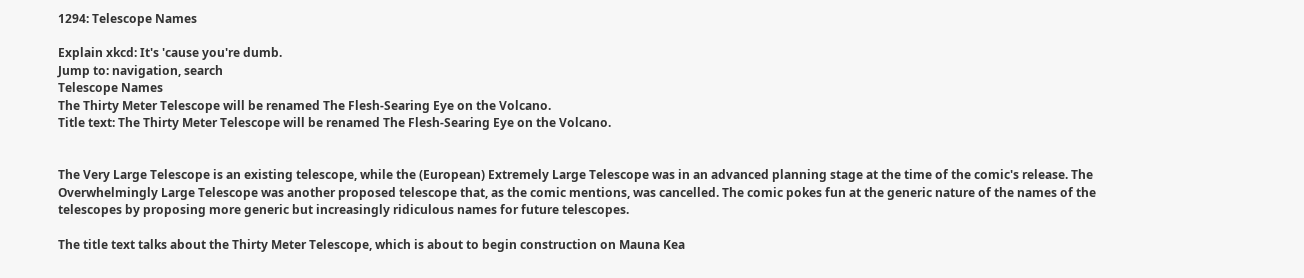1294: Telescope Names

Explain xkcd: It's 'cause you're dumb.
Jump to: navigation, search
Telescope Names
The Thirty Meter Telescope will be renamed The Flesh-Searing Eye on the Volcano.
Title text: The Thirty Meter Telescope will be renamed The Flesh-Searing Eye on the Volcano.


The Very Large Telescope is an existing telescope, while the (European) Extremely Large Telescope was in an advanced planning stage at the time of the comic's release. The Overwhelmingly Large Telescope was another proposed telescope that, as the comic mentions, was cancelled. The comic pokes fun at the generic nature of the names of the telescopes by proposing more generic but increasingly ridiculous names for future telescopes.

The title text talks about the Thirty Meter Telescope, which is about to begin construction on Mauna Kea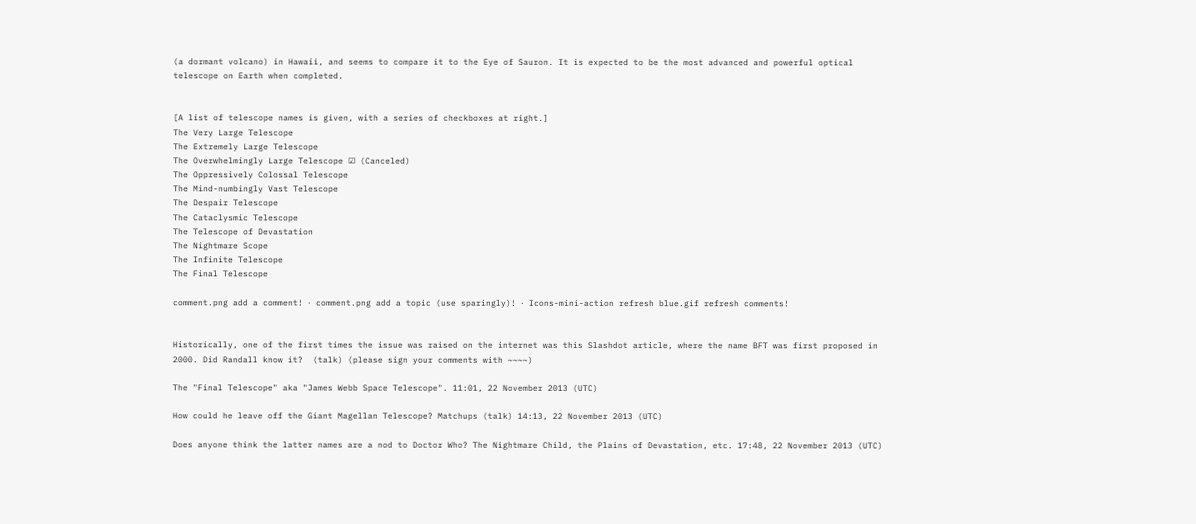(a dormant volcano) in Hawaii, and seems to compare it to the Eye of Sauron. It is expected to be the most advanced and powerful optical telescope on Earth when completed.


[A list of telescope names is given, with a series of checkboxes at right.]
The Very Large Telescope
The Extremely Large Telescope
The Overwhelmingly Large Telescope ☑ (Canceled)
The Oppressively Colossal Telescope
The Mind-numbingly Vast Telescope
The Despair Telescope
The Cataclysmic Telescope
The Telescope of Devastation
The Nightmare Scope
The Infinite Telescope
The Final Telescope

comment.png add a comment! ⋅ comment.png add a topic (use sparingly)! ⋅ Icons-mini-action refresh blue.gif refresh comments!


Historically, one of the first times the issue was raised on the internet was this Slashdot article, where the name BFT was first proposed in 2000. Did Randall know it?  (talk) (please sign your comments with ~~~~)

The "Final Telescope" aka "James Webb Space Telescope". 11:01, 22 November 2013 (UTC)

How could he leave off the Giant Magellan Telescope? Matchups (talk) 14:13, 22 November 2013 (UTC)

Does anyone think the latter names are a nod to Doctor Who? The Nightmare Child, the Plains of Devastation, etc. 17:48, 22 November 2013 (UTC)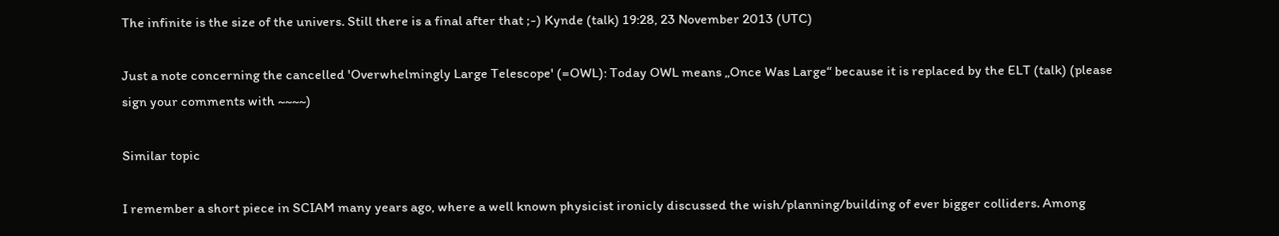The infinite is the size of the univers. Still there is a final after that ;-) Kynde (talk) 19:28, 23 November 2013 (UTC)

Just a note concerning the cancelled 'Overwhelmingly Large Telescope' (=OWL): Today OWL means „Once Was Large“ because it is replaced by the ELT (talk) (please sign your comments with ~~~~)

Similar topic

I remember a short piece in SCIAM many years ago, where a well known physicist ironicly discussed the wish/planning/building of ever bigger colliders. Among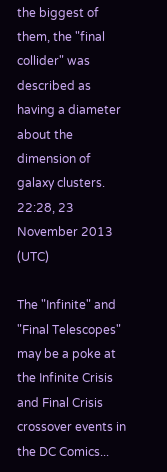the biggest of them, the "final collider" was described as having a diameter about the dimension of galaxy clusters. 22:28, 23 November 2013 (UTC)

The "Infinite" and "Final Telescopes" may be a poke at the Infinite Crisis and Final Crisis crossover events in the DC Comics...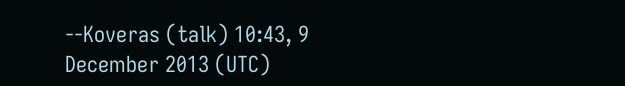--Koveras (talk) 10:43, 9 December 2013 (UTC)